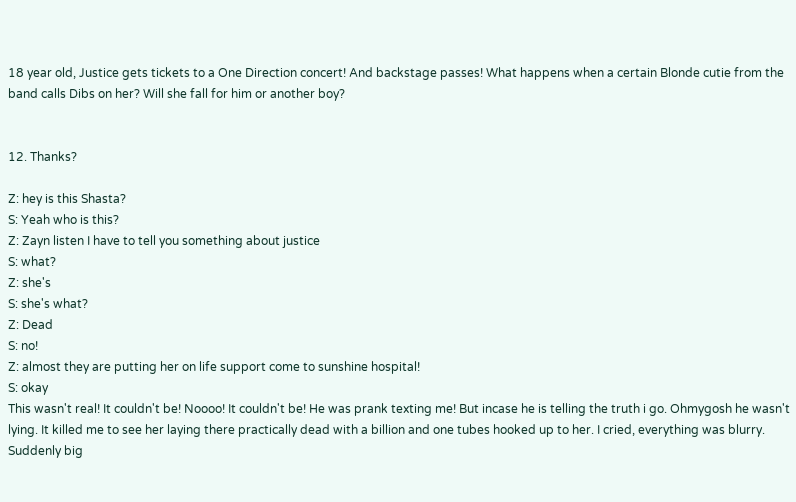18 year old, Justice gets tickets to a One Direction concert! And backstage passes! What happens when a certain Blonde cutie from the band calls Dibs on her? Will she fall for him or another boy?


12. Thanks?

Z: hey is this Shasta?
S: Yeah who is this?
Z: Zayn listen I have to tell you something about justice
S: what?
Z: she's
S: she's what?
Z: Dead
S: no!
Z: almost they are putting her on life support come to sunshine hospital!
S: okay
This wasn't real! It couldn't be! Noooo! It couldn't be! He was prank texting me! But incase he is telling the truth i go. Ohmygosh he wasn't lying. It killed me to see her laying there practically dead with a billion and one tubes hooked up to her. I cried, everything was blurry. Suddenly big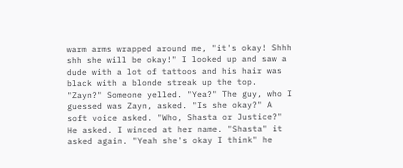warm arms wrapped around me, "it's okay! Shhh shh she will be okay!" I looked up and saw a dude with a lot of tattoos and his hair was black with a blonde streak up the top. "Zayn?" Someone yelled. "Yea?" The guy, who I guessed was Zayn, asked. "Is she okay?" A soft voice asked. "Who, Shasta or Justice?" He asked. I winced at her name. "Shasta" it asked again. "Yeah she's okay I think" he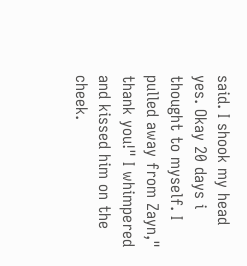said. I shook my head yes. Okay 20 days i thought to myself. I pulled away from Zayn," thank you!" I whimpered and kissed him on the cheek.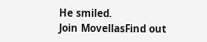He smiled.
Join MovellasFind out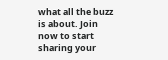what all the buzz is about. Join now to start sharing your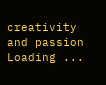creativity and passion
Loading ...